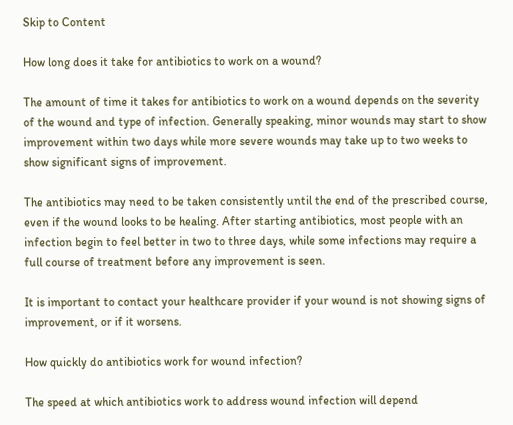Skip to Content

How long does it take for antibiotics to work on a wound?

The amount of time it takes for antibiotics to work on a wound depends on the severity of the wound and type of infection. Generally speaking, minor wounds may start to show improvement within two days while more severe wounds may take up to two weeks to show significant signs of improvement.

The antibiotics may need to be taken consistently until the end of the prescribed course, even if the wound looks to be healing. After starting antibiotics, most people with an infection begin to feel better in two to three days, while some infections may require a full course of treatment before any improvement is seen.

It is important to contact your healthcare provider if your wound is not showing signs of improvement, or if it worsens.

How quickly do antibiotics work for wound infection?

The speed at which antibiotics work to address wound infection will depend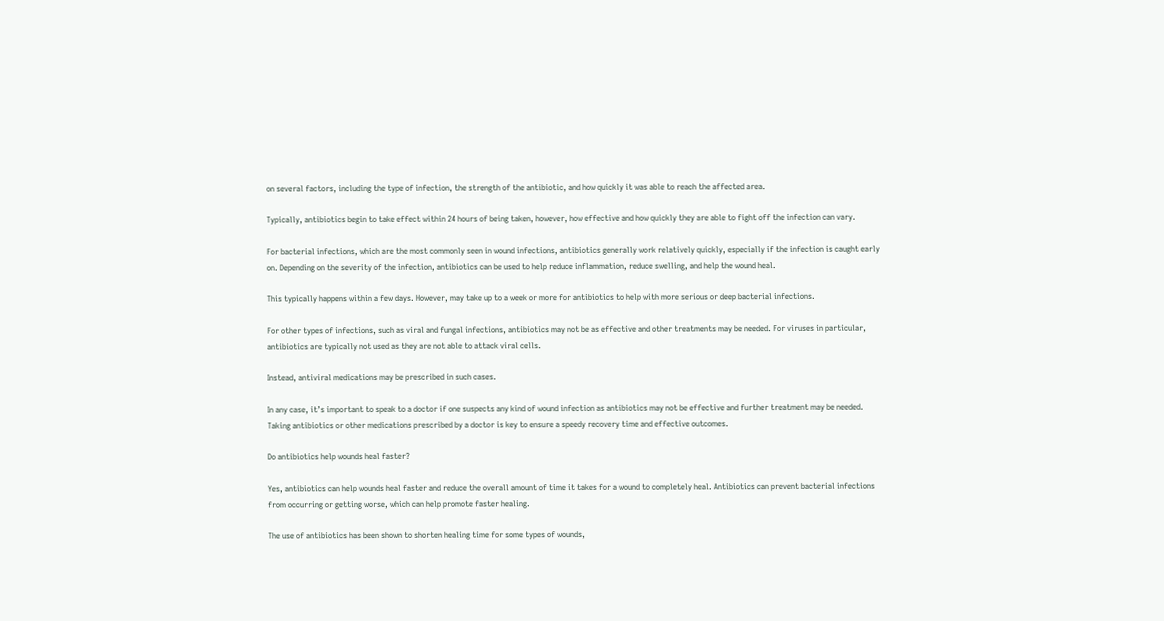on several factors, including the type of infection, the strength of the antibiotic, and how quickly it was able to reach the affected area.

Typically, antibiotics begin to take effect within 24 hours of being taken, however, how effective and how quickly they are able to fight off the infection can vary.

For bacterial infections, which are the most commonly seen in wound infections, antibiotics generally work relatively quickly, especially if the infection is caught early on. Depending on the severity of the infection, antibiotics can be used to help reduce inflammation, reduce swelling, and help the wound heal.

This typically happens within a few days. However, may take up to a week or more for antibiotics to help with more serious or deep bacterial infections.

For other types of infections, such as viral and fungal infections, antibiotics may not be as effective and other treatments may be needed. For viruses in particular, antibiotics are typically not used as they are not able to attack viral cells.

Instead, antiviral medications may be prescribed in such cases.

In any case, it’s important to speak to a doctor if one suspects any kind of wound infection as antibiotics may not be effective and further treatment may be needed. Taking antibiotics or other medications prescribed by a doctor is key to ensure a speedy recovery time and effective outcomes.

Do antibiotics help wounds heal faster?

Yes, antibiotics can help wounds heal faster and reduce the overall amount of time it takes for a wound to completely heal. Antibiotics can prevent bacterial infections from occurring or getting worse, which can help promote faster healing.

The use of antibiotics has been shown to shorten healing time for some types of wounds,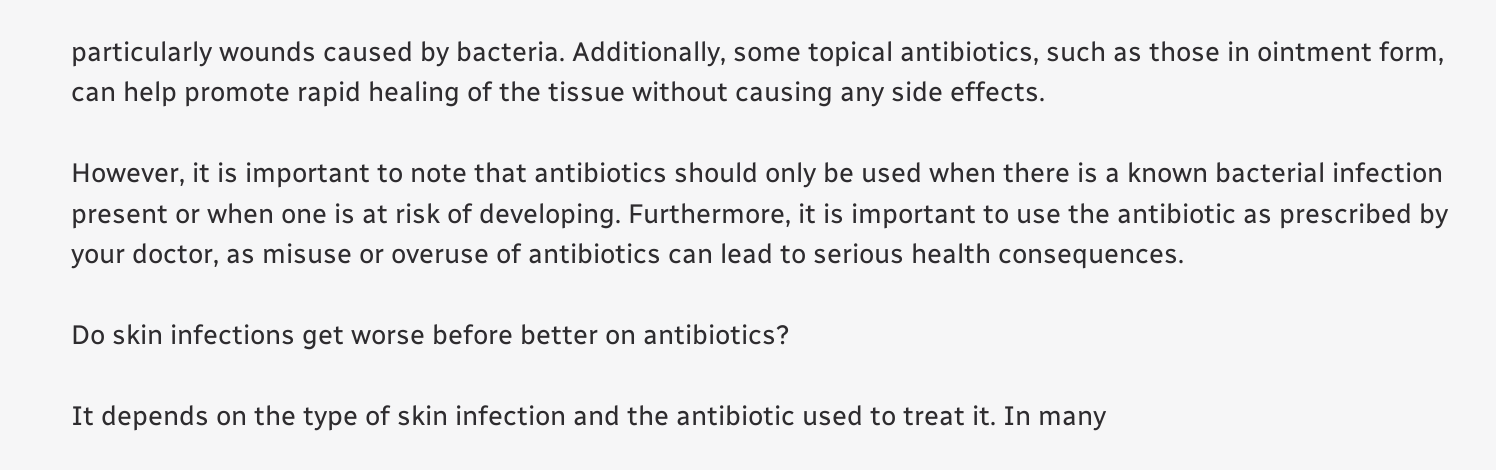particularly wounds caused by bacteria. Additionally, some topical antibiotics, such as those in ointment form, can help promote rapid healing of the tissue without causing any side effects.

However, it is important to note that antibiotics should only be used when there is a known bacterial infection present or when one is at risk of developing. Furthermore, it is important to use the antibiotic as prescribed by your doctor, as misuse or overuse of antibiotics can lead to serious health consequences.

Do skin infections get worse before better on antibiotics?

It depends on the type of skin infection and the antibiotic used to treat it. In many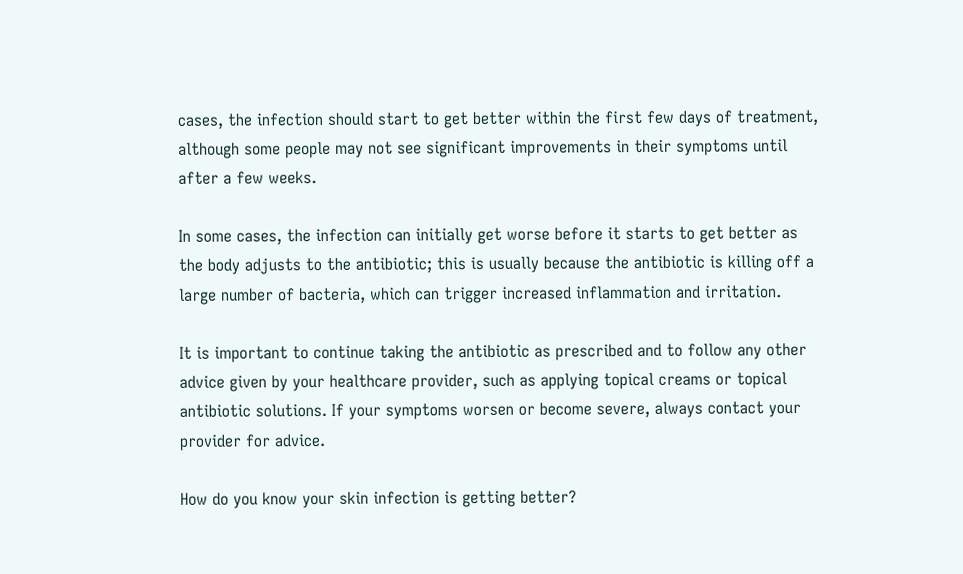cases, the infection should start to get better within the first few days of treatment, although some people may not see significant improvements in their symptoms until after a few weeks.

In some cases, the infection can initially get worse before it starts to get better as the body adjusts to the antibiotic; this is usually because the antibiotic is killing off a large number of bacteria, which can trigger increased inflammation and irritation.

It is important to continue taking the antibiotic as prescribed and to follow any other advice given by your healthcare provider, such as applying topical creams or topical antibiotic solutions. If your symptoms worsen or become severe, always contact your provider for advice.

How do you know your skin infection is getting better?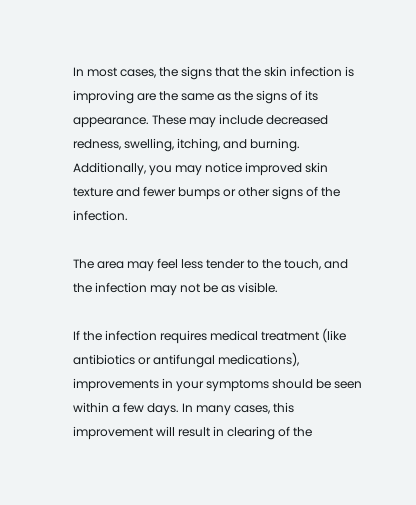In most cases, the signs that the skin infection is improving are the same as the signs of its appearance. These may include decreased redness, swelling, itching, and burning. Additionally, you may notice improved skin texture and fewer bumps or other signs of the infection.

The area may feel less tender to the touch, and the infection may not be as visible.

If the infection requires medical treatment (like antibiotics or antifungal medications), improvements in your symptoms should be seen within a few days. In many cases, this improvement will result in clearing of the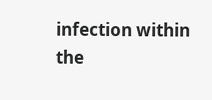infection within the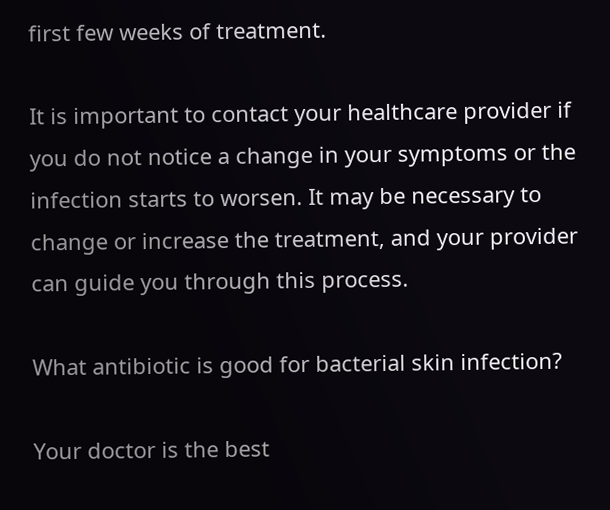first few weeks of treatment.

It is important to contact your healthcare provider if you do not notice a change in your symptoms or the infection starts to worsen. It may be necessary to change or increase the treatment, and your provider can guide you through this process.

What antibiotic is good for bacterial skin infection?

Your doctor is the best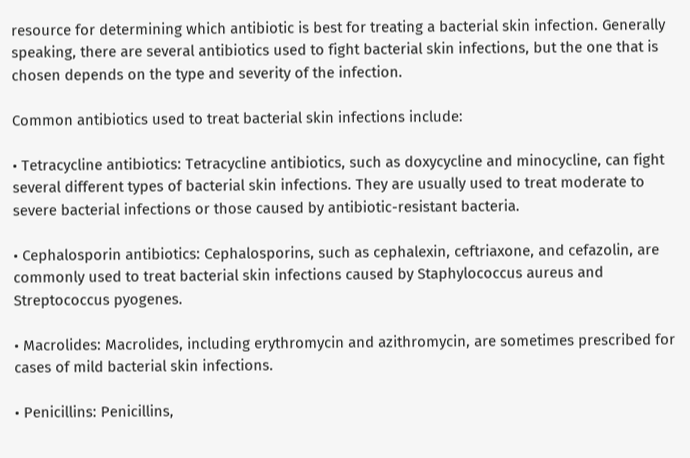resource for determining which antibiotic is best for treating a bacterial skin infection. Generally speaking, there are several antibiotics used to fight bacterial skin infections, but the one that is chosen depends on the type and severity of the infection.

Common antibiotics used to treat bacterial skin infections include:

• Tetracycline antibiotics: Tetracycline antibiotics, such as doxycycline and minocycline, can fight several different types of bacterial skin infections. They are usually used to treat moderate to severe bacterial infections or those caused by antibiotic-resistant bacteria.

• Cephalosporin antibiotics: Cephalosporins, such as cephalexin, ceftriaxone, and cefazolin, are commonly used to treat bacterial skin infections caused by Staphylococcus aureus and Streptococcus pyogenes.

• Macrolides: Macrolides, including erythromycin and azithromycin, are sometimes prescribed for cases of mild bacterial skin infections.

• Penicillins: Penicillins,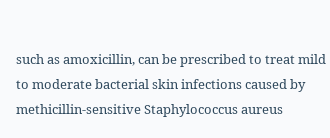such as amoxicillin, can be prescribed to treat mild to moderate bacterial skin infections caused by methicillin-sensitive Staphylococcus aureus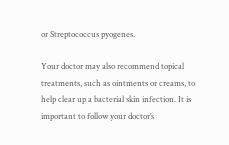or Streptococcus pyogenes.

Your doctor may also recommend topical treatments, such as ointments or creams, to help clear up a bacterial skin infection. It is important to follow your doctor’s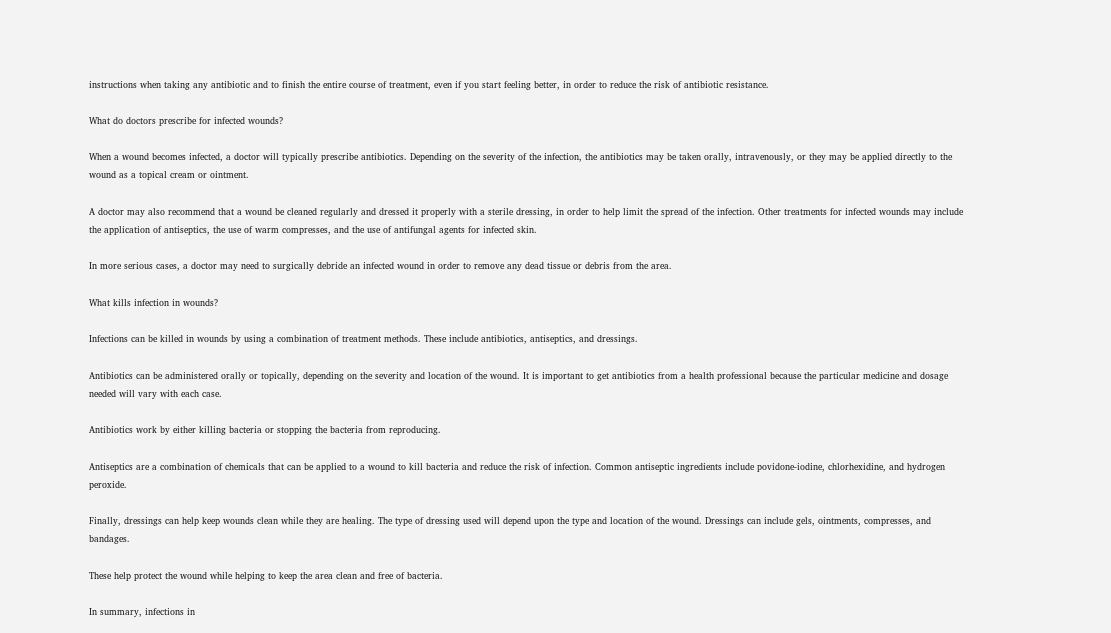instructions when taking any antibiotic and to finish the entire course of treatment, even if you start feeling better, in order to reduce the risk of antibiotic resistance.

What do doctors prescribe for infected wounds?

When a wound becomes infected, a doctor will typically prescribe antibiotics. Depending on the severity of the infection, the antibiotics may be taken orally, intravenously, or they may be applied directly to the wound as a topical cream or ointment.

A doctor may also recommend that a wound be cleaned regularly and dressed it properly with a sterile dressing, in order to help limit the spread of the infection. Other treatments for infected wounds may include the application of antiseptics, the use of warm compresses, and the use of antifungal agents for infected skin.

In more serious cases, a doctor may need to surgically debride an infected wound in order to remove any dead tissue or debris from the area.

What kills infection in wounds?

Infections can be killed in wounds by using a combination of treatment methods. These include antibiotics, antiseptics, and dressings.

Antibiotics can be administered orally or topically, depending on the severity and location of the wound. It is important to get antibiotics from a health professional because the particular medicine and dosage needed will vary with each case.

Antibiotics work by either killing bacteria or stopping the bacteria from reproducing.

Antiseptics are a combination of chemicals that can be applied to a wound to kill bacteria and reduce the risk of infection. Common antiseptic ingredients include povidone-iodine, chlorhexidine, and hydrogen peroxide.

Finally, dressings can help keep wounds clean while they are healing. The type of dressing used will depend upon the type and location of the wound. Dressings can include gels, ointments, compresses, and bandages.

These help protect the wound while helping to keep the area clean and free of bacteria.

In summary, infections in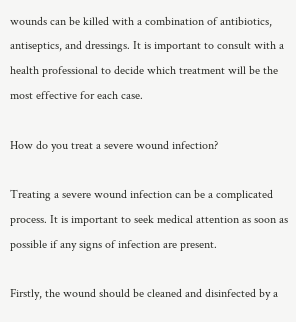wounds can be killed with a combination of antibiotics, antiseptics, and dressings. It is important to consult with a health professional to decide which treatment will be the most effective for each case.

How do you treat a severe wound infection?

Treating a severe wound infection can be a complicated process. It is important to seek medical attention as soon as possible if any signs of infection are present.

Firstly, the wound should be cleaned and disinfected by a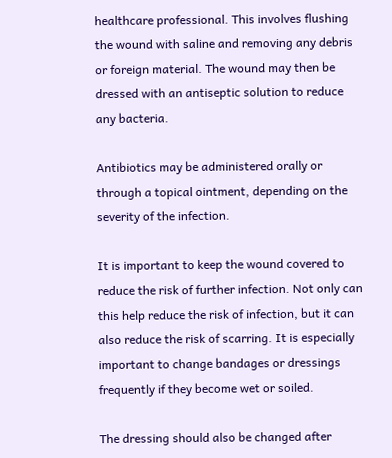healthcare professional. This involves flushing the wound with saline and removing any debris or foreign material. The wound may then be dressed with an antiseptic solution to reduce any bacteria.

Antibiotics may be administered orally or through a topical ointment, depending on the severity of the infection.

It is important to keep the wound covered to reduce the risk of further infection. Not only can this help reduce the risk of infection, but it can also reduce the risk of scarring. It is especially important to change bandages or dressings frequently if they become wet or soiled.

The dressing should also be changed after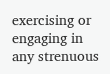exercising or engaging in any strenuous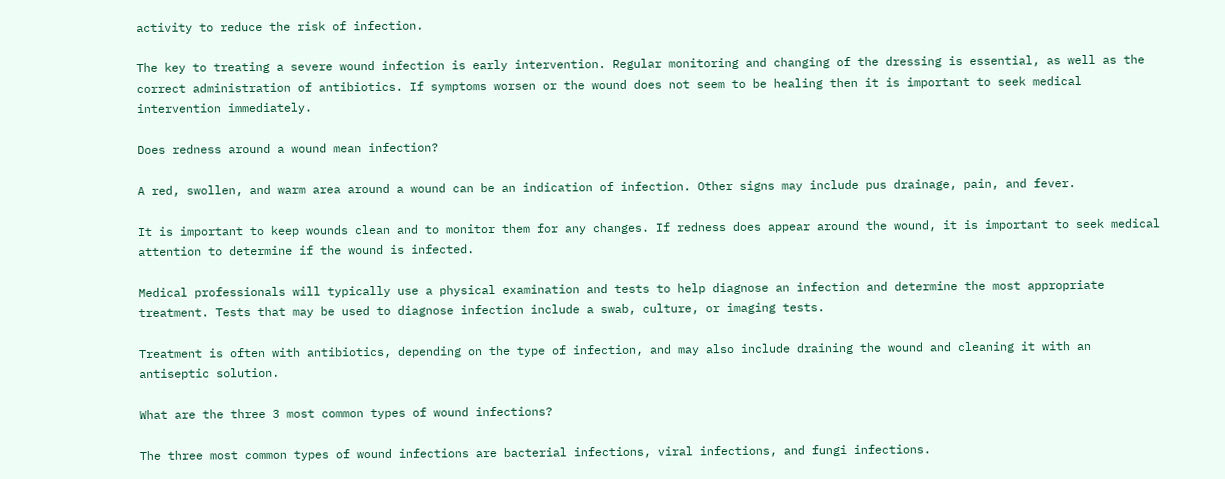activity to reduce the risk of infection.

The key to treating a severe wound infection is early intervention. Regular monitoring and changing of the dressing is essential, as well as the correct administration of antibiotics. If symptoms worsen or the wound does not seem to be healing then it is important to seek medical intervention immediately.

Does redness around a wound mean infection?

A red, swollen, and warm area around a wound can be an indication of infection. Other signs may include pus drainage, pain, and fever.

It is important to keep wounds clean and to monitor them for any changes. If redness does appear around the wound, it is important to seek medical attention to determine if the wound is infected.

Medical professionals will typically use a physical examination and tests to help diagnose an infection and determine the most appropriate treatment. Tests that may be used to diagnose infection include a swab, culture, or imaging tests.

Treatment is often with antibiotics, depending on the type of infection, and may also include draining the wound and cleaning it with an antiseptic solution.

What are the three 3 most common types of wound infections?

The three most common types of wound infections are bacterial infections, viral infections, and fungi infections.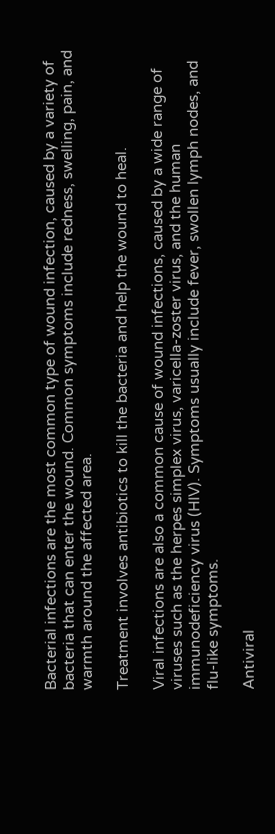Bacterial infections are the most common type of wound infection, caused by a variety of bacteria that can enter the wound. Common symptoms include redness, swelling, pain, and warmth around the affected area.

Treatment involves antibiotics to kill the bacteria and help the wound to heal.

Viral infections are also a common cause of wound infections, caused by a wide range of viruses such as the herpes simplex virus, varicella-zoster virus, and the human immunodeficiency virus (HIV). Symptoms usually include fever, swollen lymph nodes, and flu-like symptoms.

Antiviral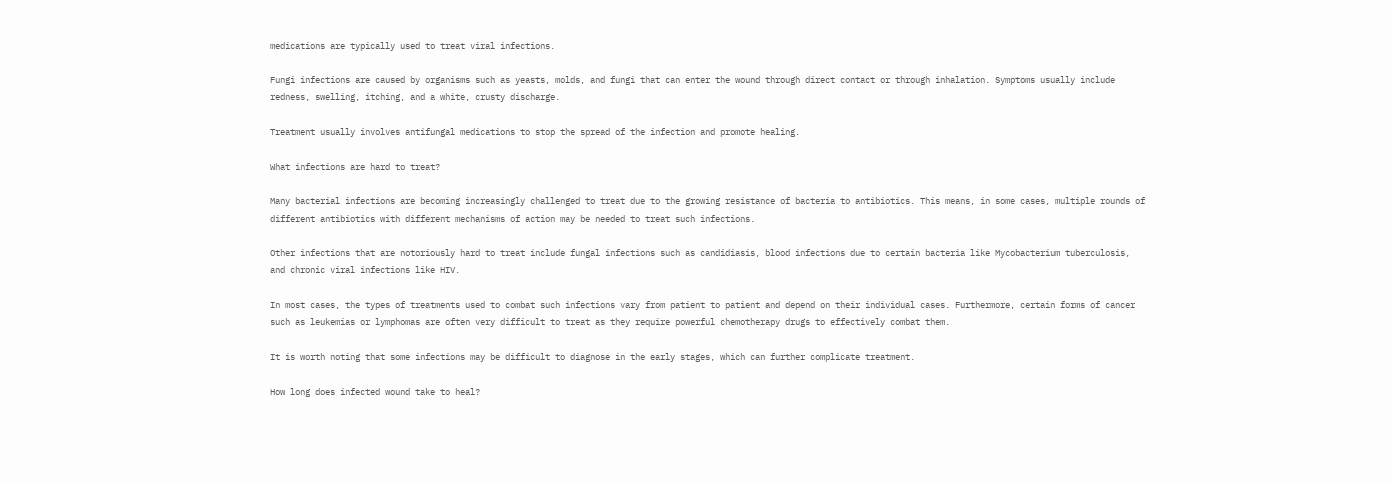medications are typically used to treat viral infections.

Fungi infections are caused by organisms such as yeasts, molds, and fungi that can enter the wound through direct contact or through inhalation. Symptoms usually include redness, swelling, itching, and a white, crusty discharge.

Treatment usually involves antifungal medications to stop the spread of the infection and promote healing.

What infections are hard to treat?

Many bacterial infections are becoming increasingly challenged to treat due to the growing resistance of bacteria to antibiotics. This means, in some cases, multiple rounds of different antibiotics with different mechanisms of action may be needed to treat such infections.

Other infections that are notoriously hard to treat include fungal infections such as candidiasis, blood infections due to certain bacteria like Mycobacterium tuberculosis, and chronic viral infections like HIV.

In most cases, the types of treatments used to combat such infections vary from patient to patient and depend on their individual cases. Furthermore, certain forms of cancer such as leukemias or lymphomas are often very difficult to treat as they require powerful chemotherapy drugs to effectively combat them.

It is worth noting that some infections may be difficult to diagnose in the early stages, which can further complicate treatment.

How long does infected wound take to heal?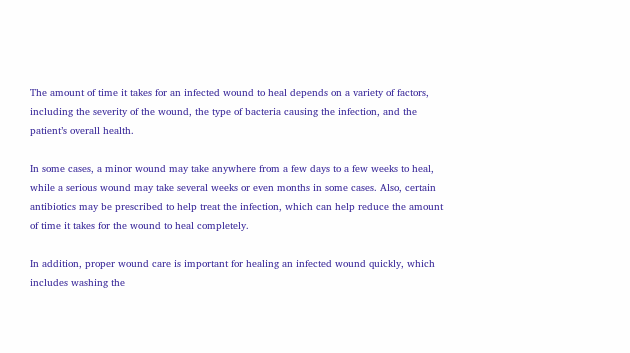The amount of time it takes for an infected wound to heal depends on a variety of factors, including the severity of the wound, the type of bacteria causing the infection, and the patient’s overall health.

In some cases, a minor wound may take anywhere from a few days to a few weeks to heal, while a serious wound may take several weeks or even months in some cases. Also, certain antibiotics may be prescribed to help treat the infection, which can help reduce the amount of time it takes for the wound to heal completely.

In addition, proper wound care is important for healing an infected wound quickly, which includes washing the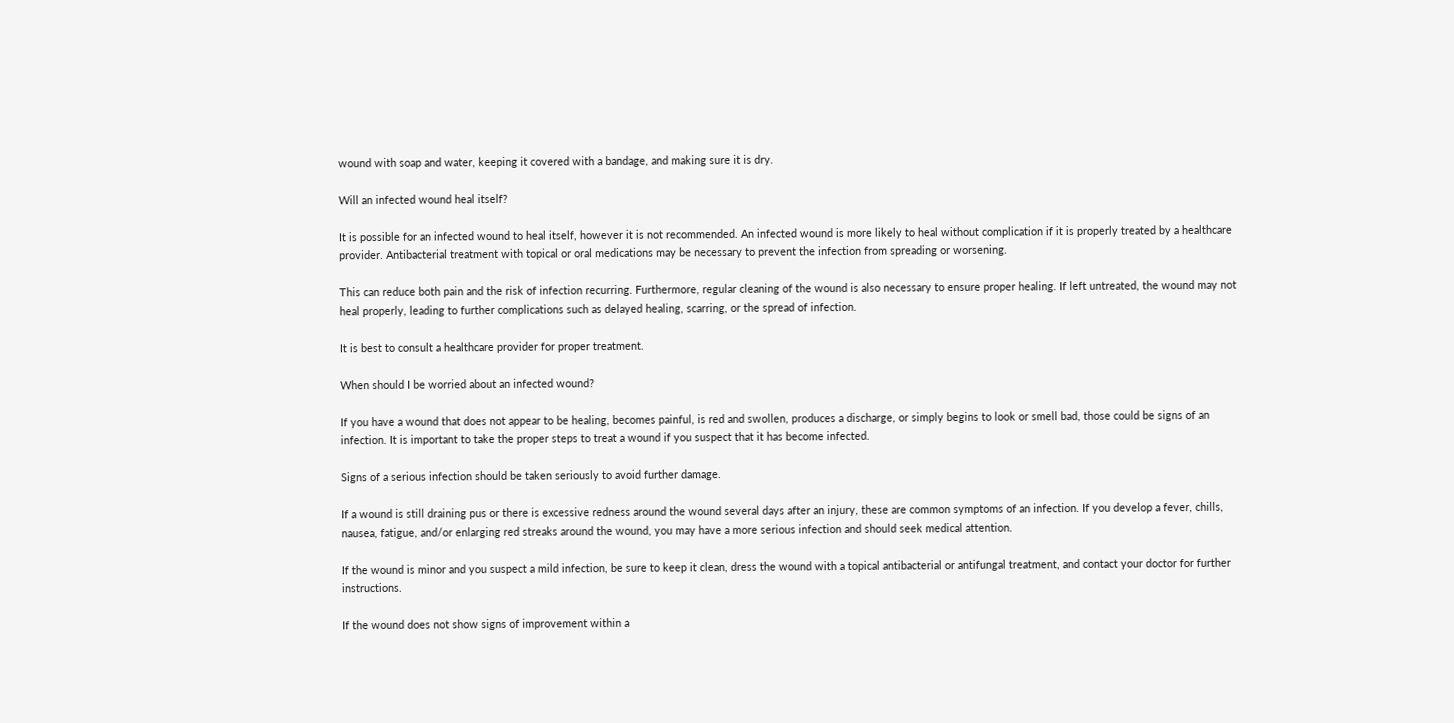wound with soap and water, keeping it covered with a bandage, and making sure it is dry.

Will an infected wound heal itself?

It is possible for an infected wound to heal itself, however it is not recommended. An infected wound is more likely to heal without complication if it is properly treated by a healthcare provider. Antibacterial treatment with topical or oral medications may be necessary to prevent the infection from spreading or worsening.

This can reduce both pain and the risk of infection recurring. Furthermore, regular cleaning of the wound is also necessary to ensure proper healing. If left untreated, the wound may not heal properly, leading to further complications such as delayed healing, scarring, or the spread of infection.

It is best to consult a healthcare provider for proper treatment.

When should I be worried about an infected wound?

If you have a wound that does not appear to be healing, becomes painful, is red and swollen, produces a discharge, or simply begins to look or smell bad, those could be signs of an infection. It is important to take the proper steps to treat a wound if you suspect that it has become infected.

Signs of a serious infection should be taken seriously to avoid further damage.

If a wound is still draining pus or there is excessive redness around the wound several days after an injury, these are common symptoms of an infection. If you develop a fever, chills, nausea, fatigue, and/or enlarging red streaks around the wound, you may have a more serious infection and should seek medical attention.

If the wound is minor and you suspect a mild infection, be sure to keep it clean, dress the wound with a topical antibacterial or antifungal treatment, and contact your doctor for further instructions.

If the wound does not show signs of improvement within a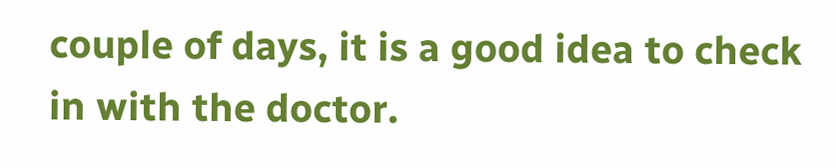couple of days, it is a good idea to check in with the doctor.